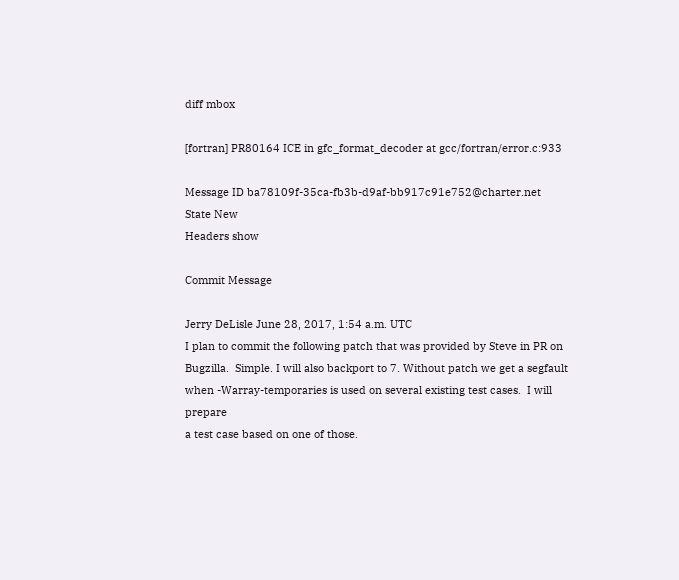diff mbox

[fortran] PR80164 ICE in gfc_format_decoder at gcc/fortran/error.c:933

Message ID ba78109f-35ca-fb3b-d9af-bb917c91e752@charter.net
State New
Headers show

Commit Message

Jerry DeLisle June 28, 2017, 1:54 a.m. UTC
I plan to commit the following patch that was provided by Steve in PR on
Bugzilla.  Simple. I will also backport to 7. Without patch we get a segfault
when -Warray-temporaries is used on several existing test cases.  I will prepare
a test case based on one of those.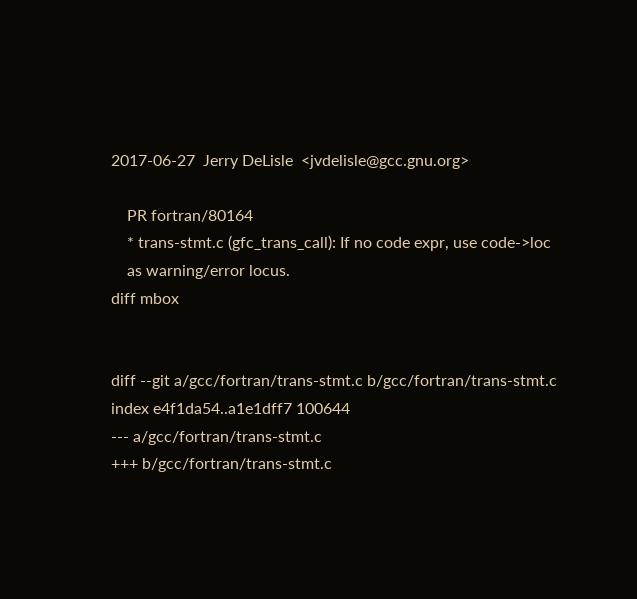2017-06-27  Jerry DeLisle  <jvdelisle@gcc.gnu.org>

    PR fortran/80164
    * trans-stmt.c (gfc_trans_call): If no code expr, use code->loc
    as warning/error locus.
diff mbox


diff --git a/gcc/fortran/trans-stmt.c b/gcc/fortran/trans-stmt.c
index e4f1da54..a1e1dff7 100644
--- a/gcc/fortran/trans-stmt.c
+++ b/gcc/fortran/trans-stmt.c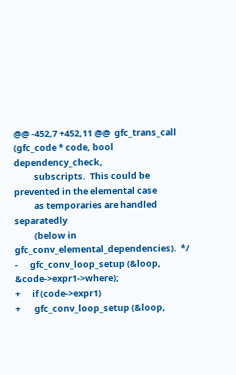@@ -452,7 +452,11 @@  gfc_trans_call (gfc_code * code, bool dependency_check,
          subscripts.  This could be prevented in the elemental case
          as temporaries are handled separatedly
          (below in gfc_conv_elemental_dependencies).  */
-      gfc_conv_loop_setup (&loop, &code->expr1->where);
+      if (code->expr1)
+       gfc_conv_loop_setup (&loop,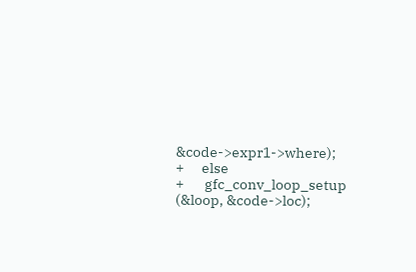&code->expr1->where);
+      else
+       gfc_conv_loop_setup (&loop, &code->loc);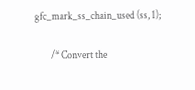gfc_mark_ss_chain_used (ss, 1);

        /* Convert the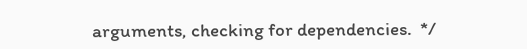arguments, checking for dependencies.  */